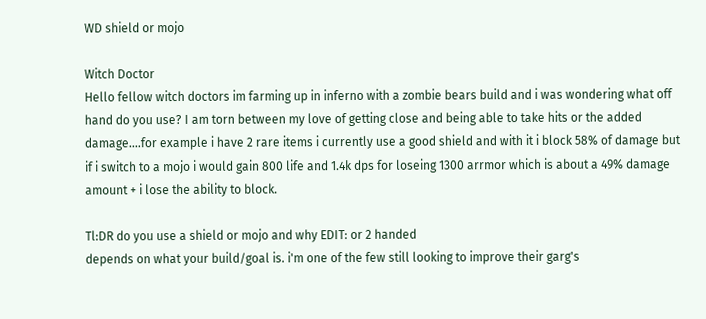WD shield or mojo

Witch Doctor
Hello fellow witch doctors im farming up in inferno with a zombie bears build and i was wondering what off hand do you use? I am torn between my love of getting close and being able to take hits or the added damage....for example i have 2 rare items i currently use a good shield and with it i block 58% of damage but if i switch to a mojo i would gain 800 life and 1.4k dps for loseing 1300 arrmor which is about a 49% damage amount + i lose the ability to block.

Tl:DR do you use a shield or mojo and why EDIT: or 2 handed
depends on what your build/goal is. i'm one of the few still looking to improve their garg's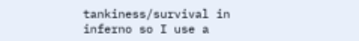tankiness/survival in inferno so I use a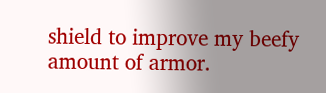shield to improve my beefy amount of armor.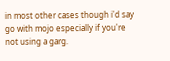in most other cases though i'd say go with mojo especially if you're not using a garg.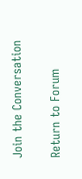Join the Conversation

Return to Forum